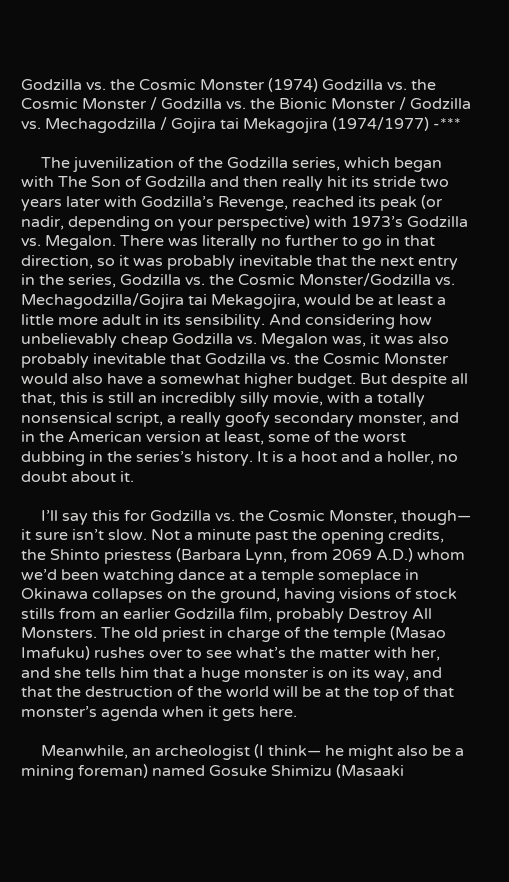Godzilla vs. the Cosmic Monster (1974) Godzilla vs. the Cosmic Monster / Godzilla vs. the Bionic Monster / Godzilla vs. Mechagodzilla / Gojira tai Mekagojira (1974/1977) -***

     The juvenilization of the Godzilla series, which began with The Son of Godzilla and then really hit its stride two years later with Godzilla’s Revenge, reached its peak (or nadir, depending on your perspective) with 1973’s Godzilla vs. Megalon. There was literally no further to go in that direction, so it was probably inevitable that the next entry in the series, Godzilla vs. the Cosmic Monster/Godzilla vs. Mechagodzilla/Gojira tai Mekagojira, would be at least a little more adult in its sensibility. And considering how unbelievably cheap Godzilla vs. Megalon was, it was also probably inevitable that Godzilla vs. the Cosmic Monster would also have a somewhat higher budget. But despite all that, this is still an incredibly silly movie, with a totally nonsensical script, a really goofy secondary monster, and in the American version at least, some of the worst dubbing in the series’s history. It is a hoot and a holler, no doubt about it.

     I’ll say this for Godzilla vs. the Cosmic Monster, though— it sure isn’t slow. Not a minute past the opening credits, the Shinto priestess (Barbara Lynn, from 2069 A.D.) whom we’d been watching dance at a temple someplace in Okinawa collapses on the ground, having visions of stock stills from an earlier Godzilla film, probably Destroy All Monsters. The old priest in charge of the temple (Masao Imafuku) rushes over to see what’s the matter with her, and she tells him that a huge monster is on its way, and that the destruction of the world will be at the top of that monster’s agenda when it gets here.

     Meanwhile, an archeologist (I think— he might also be a mining foreman) named Gosuke Shimizu (Masaaki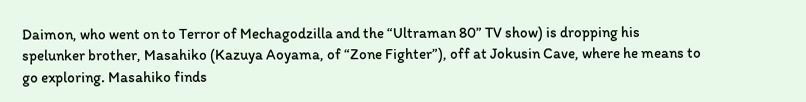Daimon, who went on to Terror of Mechagodzilla and the “Ultraman 80” TV show) is dropping his spelunker brother, Masahiko (Kazuya Aoyama, of “Zone Fighter”), off at Jokusin Cave, where he means to go exploring. Masahiko finds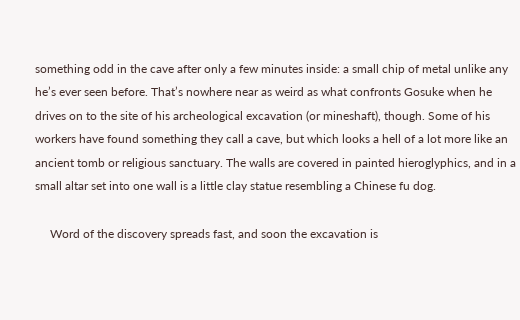something odd in the cave after only a few minutes inside: a small chip of metal unlike any he’s ever seen before. That’s nowhere near as weird as what confronts Gosuke when he drives on to the site of his archeological excavation (or mineshaft), though. Some of his workers have found something they call a cave, but which looks a hell of a lot more like an ancient tomb or religious sanctuary. The walls are covered in painted hieroglyphics, and in a small altar set into one wall is a little clay statue resembling a Chinese fu dog.

     Word of the discovery spreads fast, and soon the excavation is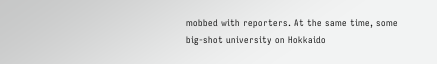mobbed with reporters. At the same time, some big-shot university on Hokkaido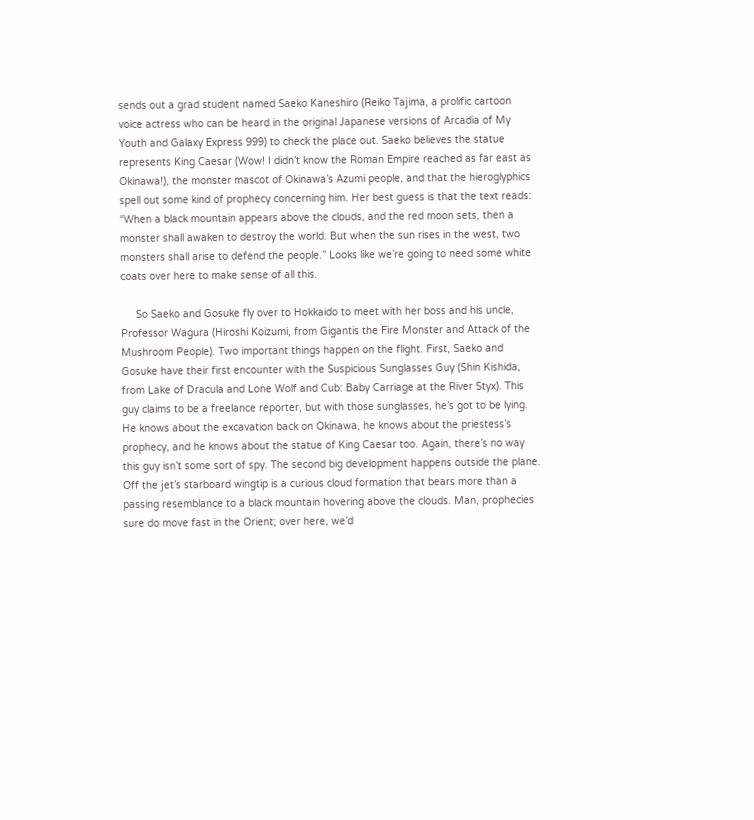sends out a grad student named Saeko Kaneshiro (Reiko Tajima, a prolific cartoon voice actress who can be heard in the original Japanese versions of Arcadia of My Youth and Galaxy Express 999) to check the place out. Saeko believes the statue represents King Caesar (Wow! I didn’t know the Roman Empire reached as far east as Okinawa!), the monster mascot of Okinawa’s Azumi people, and that the hieroglyphics spell out some kind of prophecy concerning him. Her best guess is that the text reads: “When a black mountain appears above the clouds, and the red moon sets, then a monster shall awaken to destroy the world. But when the sun rises in the west, two monsters shall arise to defend the people.” Looks like we’re going to need some white coats over here to make sense of all this.

     So Saeko and Gosuke fly over to Hokkaido to meet with her boss and his uncle, Professor Wagura (Hiroshi Koizumi, from Gigantis the Fire Monster and Attack of the Mushroom People). Two important things happen on the flight. First, Saeko and Gosuke have their first encounter with the Suspicious Sunglasses Guy (Shin Kishida, from Lake of Dracula and Lone Wolf and Cub: Baby Carriage at the River Styx). This guy claims to be a freelance reporter, but with those sunglasses, he’s got to be lying. He knows about the excavation back on Okinawa, he knows about the priestess’s prophecy, and he knows about the statue of King Caesar too. Again, there’s no way this guy isn’t some sort of spy. The second big development happens outside the plane. Off the jet’s starboard wingtip is a curious cloud formation that bears more than a passing resemblance to a black mountain hovering above the clouds. Man, prophecies sure do move fast in the Orient; over here, we’d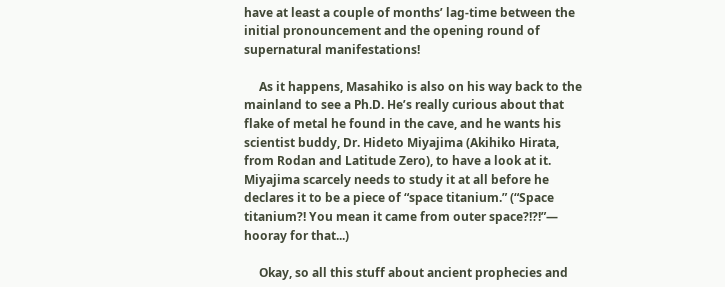have at least a couple of months’ lag-time between the initial pronouncement and the opening round of supernatural manifestations!

     As it happens, Masahiko is also on his way back to the mainland to see a Ph.D. He’s really curious about that flake of metal he found in the cave, and he wants his scientist buddy, Dr. Hideto Miyajima (Akihiko Hirata, from Rodan and Latitude Zero), to have a look at it. Miyajima scarcely needs to study it at all before he declares it to be a piece of “space titanium.” (“Space titanium?! You mean it came from outer space?!?!”— hooray for that...)

     Okay, so all this stuff about ancient prophecies and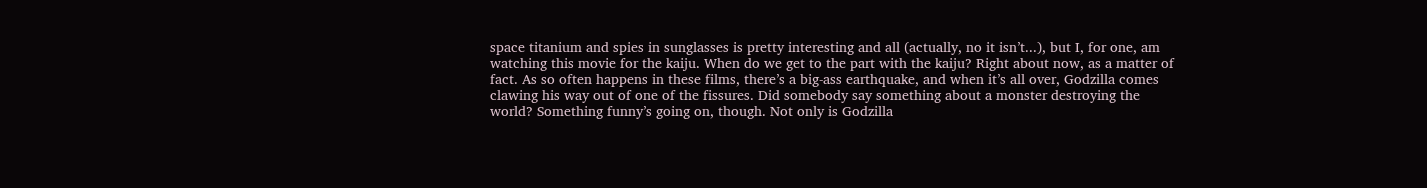space titanium and spies in sunglasses is pretty interesting and all (actually, no it isn’t...), but I, for one, am watching this movie for the kaiju. When do we get to the part with the kaiju? Right about now, as a matter of fact. As so often happens in these films, there’s a big-ass earthquake, and when it’s all over, Godzilla comes clawing his way out of one of the fissures. Did somebody say something about a monster destroying the world? Something funny’s going on, though. Not only is Godzilla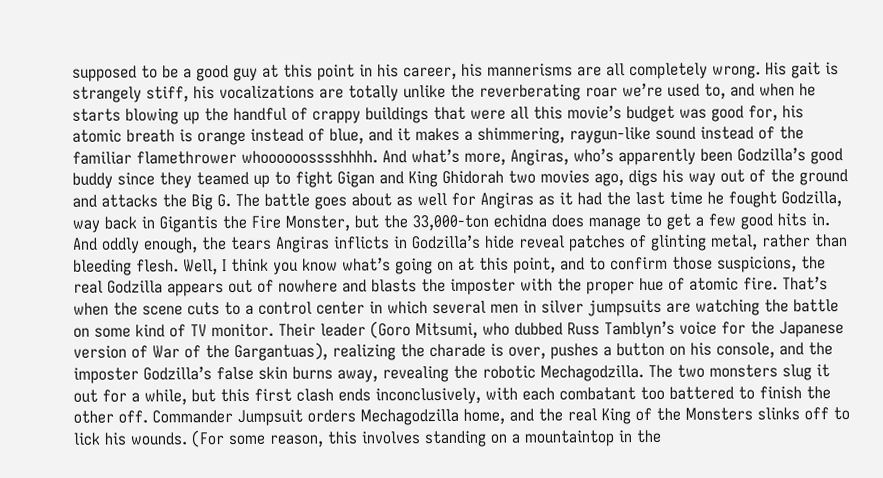supposed to be a good guy at this point in his career, his mannerisms are all completely wrong. His gait is strangely stiff, his vocalizations are totally unlike the reverberating roar we’re used to, and when he starts blowing up the handful of crappy buildings that were all this movie’s budget was good for, his atomic breath is orange instead of blue, and it makes a shimmering, raygun-like sound instead of the familiar flamethrower whoooooosssshhhh. And what’s more, Angiras, who’s apparently been Godzilla’s good buddy since they teamed up to fight Gigan and King Ghidorah two movies ago, digs his way out of the ground and attacks the Big G. The battle goes about as well for Angiras as it had the last time he fought Godzilla, way back in Gigantis the Fire Monster, but the 33,000-ton echidna does manage to get a few good hits in. And oddly enough, the tears Angiras inflicts in Godzilla’s hide reveal patches of glinting metal, rather than bleeding flesh. Well, I think you know what’s going on at this point, and to confirm those suspicions, the real Godzilla appears out of nowhere and blasts the imposter with the proper hue of atomic fire. That’s when the scene cuts to a control center in which several men in silver jumpsuits are watching the battle on some kind of TV monitor. Their leader (Goro Mitsumi, who dubbed Russ Tamblyn’s voice for the Japanese version of War of the Gargantuas), realizing the charade is over, pushes a button on his console, and the imposter Godzilla’s false skin burns away, revealing the robotic Mechagodzilla. The two monsters slug it out for a while, but this first clash ends inconclusively, with each combatant too battered to finish the other off. Commander Jumpsuit orders Mechagodzilla home, and the real King of the Monsters slinks off to lick his wounds. (For some reason, this involves standing on a mountaintop in the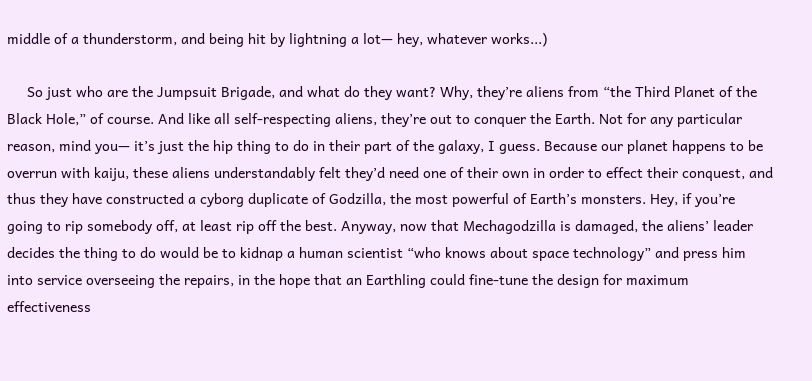middle of a thunderstorm, and being hit by lightning a lot— hey, whatever works...)

     So just who are the Jumpsuit Brigade, and what do they want? Why, they’re aliens from “the Third Planet of the Black Hole,” of course. And like all self-respecting aliens, they’re out to conquer the Earth. Not for any particular reason, mind you— it’s just the hip thing to do in their part of the galaxy, I guess. Because our planet happens to be overrun with kaiju, these aliens understandably felt they’d need one of their own in order to effect their conquest, and thus they have constructed a cyborg duplicate of Godzilla, the most powerful of Earth’s monsters. Hey, if you’re going to rip somebody off, at least rip off the best. Anyway, now that Mechagodzilla is damaged, the aliens’ leader decides the thing to do would be to kidnap a human scientist “who knows about space technology” and press him into service overseeing the repairs, in the hope that an Earthling could fine-tune the design for maximum effectiveness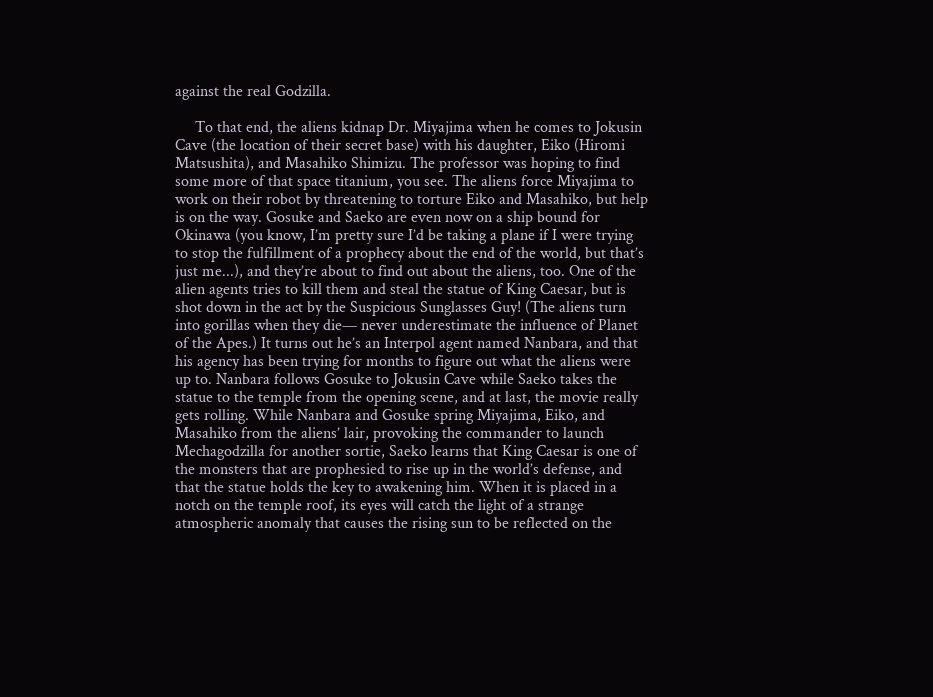against the real Godzilla.

     To that end, the aliens kidnap Dr. Miyajima when he comes to Jokusin Cave (the location of their secret base) with his daughter, Eiko (Hiromi Matsushita), and Masahiko Shimizu. The professor was hoping to find some more of that space titanium, you see. The aliens force Miyajima to work on their robot by threatening to torture Eiko and Masahiko, but help is on the way. Gosuke and Saeko are even now on a ship bound for Okinawa (you know, I’m pretty sure I’d be taking a plane if I were trying to stop the fulfillment of a prophecy about the end of the world, but that’s just me...), and they’re about to find out about the aliens, too. One of the alien agents tries to kill them and steal the statue of King Caesar, but is shot down in the act by the Suspicious Sunglasses Guy! (The aliens turn into gorillas when they die— never underestimate the influence of Planet of the Apes.) It turns out he’s an Interpol agent named Nanbara, and that his agency has been trying for months to figure out what the aliens were up to. Nanbara follows Gosuke to Jokusin Cave while Saeko takes the statue to the temple from the opening scene, and at last, the movie really gets rolling. While Nanbara and Gosuke spring Miyajima, Eiko, and Masahiko from the aliens’ lair, provoking the commander to launch Mechagodzilla for another sortie, Saeko learns that King Caesar is one of the monsters that are prophesied to rise up in the world’s defense, and that the statue holds the key to awakening him. When it is placed in a notch on the temple roof, its eyes will catch the light of a strange atmospheric anomaly that causes the rising sun to be reflected on the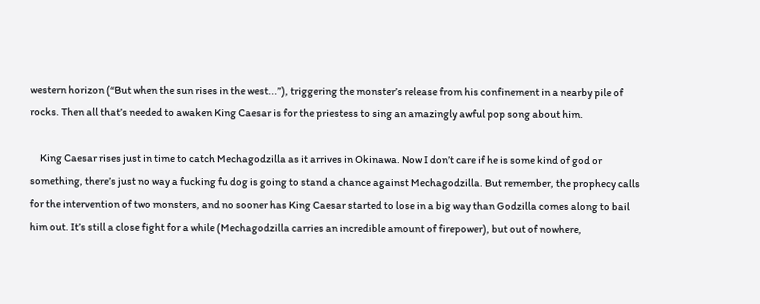western horizon (“But when the sun rises in the west...”), triggering the monster’s release from his confinement in a nearby pile of rocks. Then all that’s needed to awaken King Caesar is for the priestess to sing an amazingly awful pop song about him.

     King Caesar rises just in time to catch Mechagodzilla as it arrives in Okinawa. Now I don’t care if he is some kind of god or something, there’s just no way a fucking fu dog is going to stand a chance against Mechagodzilla. But remember, the prophecy calls for the intervention of two monsters, and no sooner has King Caesar started to lose in a big way than Godzilla comes along to bail him out. It’s still a close fight for a while (Mechagodzilla carries an incredible amount of firepower), but out of nowhere,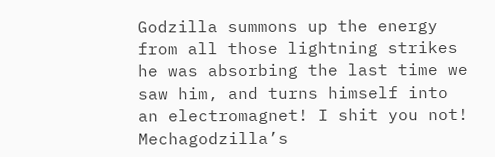Godzilla summons up the energy from all those lightning strikes he was absorbing the last time we saw him, and turns himself into an electromagnet! I shit you not! Mechagodzilla’s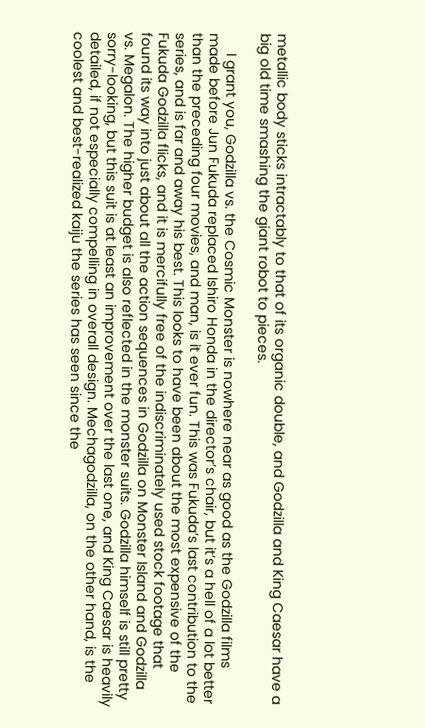metallic body sticks intractably to that of its organic double, and Godzilla and King Caesar have a big old time smashing the giant robot to pieces.

     I grant you, Godzilla vs. the Cosmic Monster is nowhere near as good as the Godzilla films made before Jun Fukuda replaced Ishiro Honda in the director’s chair, but it’s a hell of a lot better than the preceding four movies, and man, is it ever fun. This was Fukuda’s last contribution to the series, and is far and away his best. This looks to have been about the most expensive of the Fukuda Godzilla flicks, and it is mercifully free of the indiscriminately used stock footage that found its way into just about all the action sequences in Godzilla on Monster Island and Godzilla vs. Megalon. The higher budget is also reflected in the monster suits. Godzilla himself is still pretty sorry-looking, but this suit is at least an improvement over the last one, and King Caesar is heavily detailed, if not especially compelling in overall design. Mechagodzilla, on the other hand, is the coolest and best-realized kaiju the series has seen since the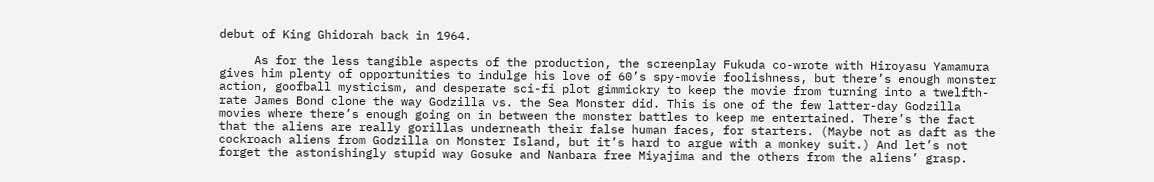debut of King Ghidorah back in 1964.

     As for the less tangible aspects of the production, the screenplay Fukuda co-wrote with Hiroyasu Yamamura gives him plenty of opportunities to indulge his love of 60’s spy-movie foolishness, but there’s enough monster action, goofball mysticism, and desperate sci-fi plot gimmickry to keep the movie from turning into a twelfth-rate James Bond clone the way Godzilla vs. the Sea Monster did. This is one of the few latter-day Godzilla movies where there’s enough going on in between the monster battles to keep me entertained. There’s the fact that the aliens are really gorillas underneath their false human faces, for starters. (Maybe not as daft as the cockroach aliens from Godzilla on Monster Island, but it’s hard to argue with a monkey suit.) And let’s not forget the astonishingly stupid way Gosuke and Nanbara free Miyajima and the others from the aliens’ grasp.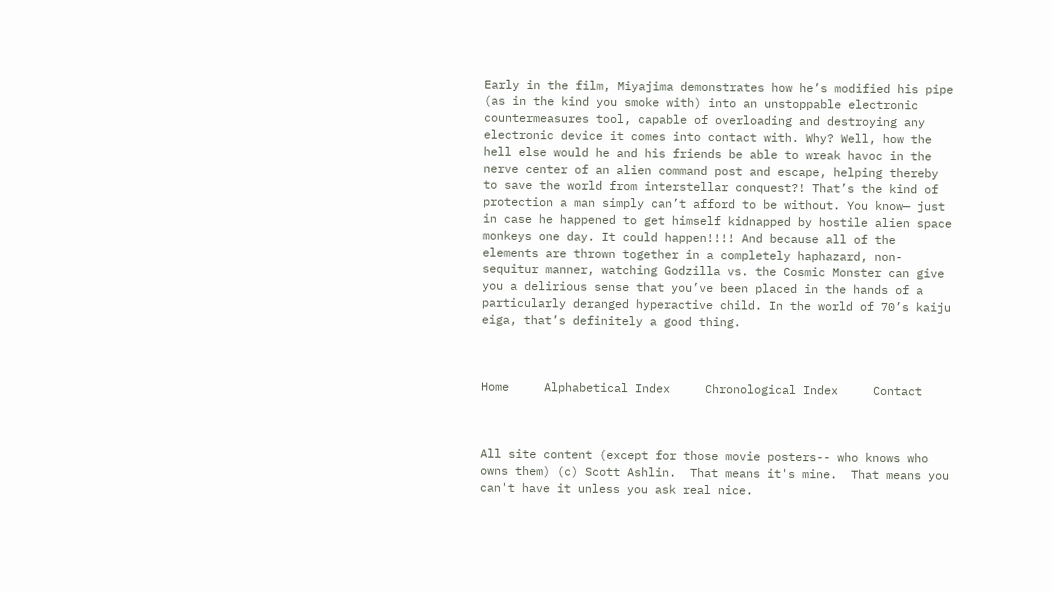Early in the film, Miyajima demonstrates how he’s modified his pipe (as in the kind you smoke with) into an unstoppable electronic countermeasures tool, capable of overloading and destroying any electronic device it comes into contact with. Why? Well, how the hell else would he and his friends be able to wreak havoc in the nerve center of an alien command post and escape, helping thereby to save the world from interstellar conquest?! That’s the kind of protection a man simply can’t afford to be without. You know— just in case he happened to get himself kidnapped by hostile alien space monkeys one day. It could happen!!!! And because all of the elements are thrown together in a completely haphazard, non-sequitur manner, watching Godzilla vs. the Cosmic Monster can give you a delirious sense that you’ve been placed in the hands of a particularly deranged hyperactive child. In the world of 70’s kaiju eiga, that’s definitely a good thing.



Home     Alphabetical Index     Chronological Index     Contact



All site content (except for those movie posters-- who knows who owns them) (c) Scott Ashlin.  That means it's mine.  That means you can't have it unless you ask real nice.